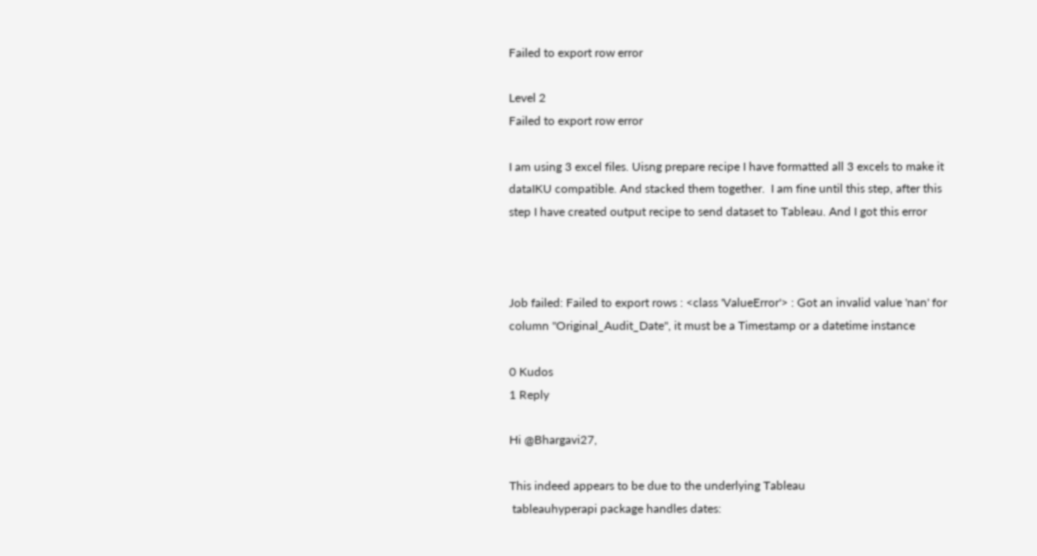Failed to export row error

Level 2
Failed to export row error

I am using 3 excel files. Uisng prepare recipe I have formatted all 3 excels to make it dataIKU compatible. And stacked them together.  I am fine until this step, after this step I have created output recipe to send dataset to Tableau. And I got this error



Job failed: Failed to export rows : <class 'ValueError'> : Got an invalid value 'nan' for column "Original_Audit_Date", it must be a Timestamp or a datetime instance

0 Kudos
1 Reply

Hi @Bhargavi27,

This indeed appears to be due to the underlying Tableau
 tableauhyperapi package handles dates: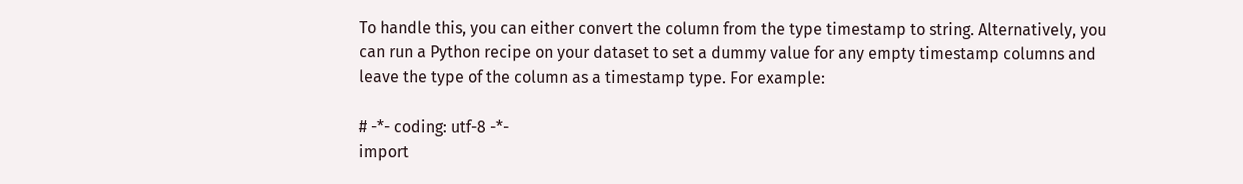To handle this, you can either convert the column from the type timestamp to string. Alternatively, you can run a Python recipe on your dataset to set a dummy value for any empty timestamp columns and leave the type of the column as a timestamp type. For example:

# -*- coding: utf-8 -*-
import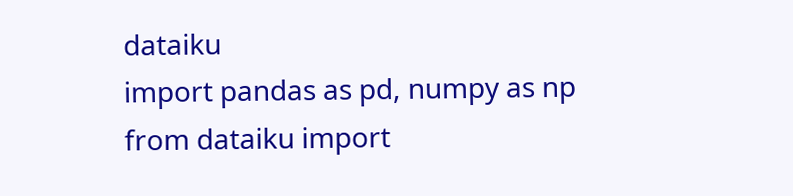dataiku
import pandas as pd, numpy as np
from dataiku import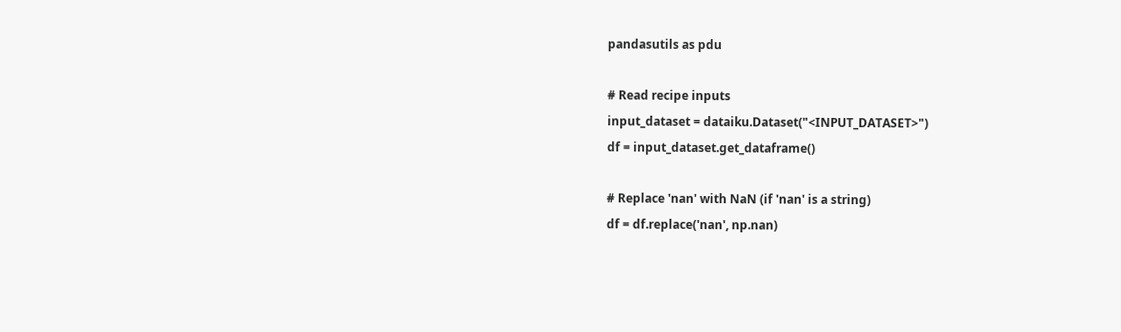pandasutils as pdu

# Read recipe inputs
input_dataset = dataiku.Dataset("<INPUT_DATASET>")
df = input_dataset.get_dataframe()

# Replace 'nan' with NaN (if 'nan' is a string)
df = df.replace('nan', np.nan)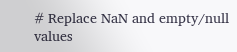# Replace NaN and empty/null values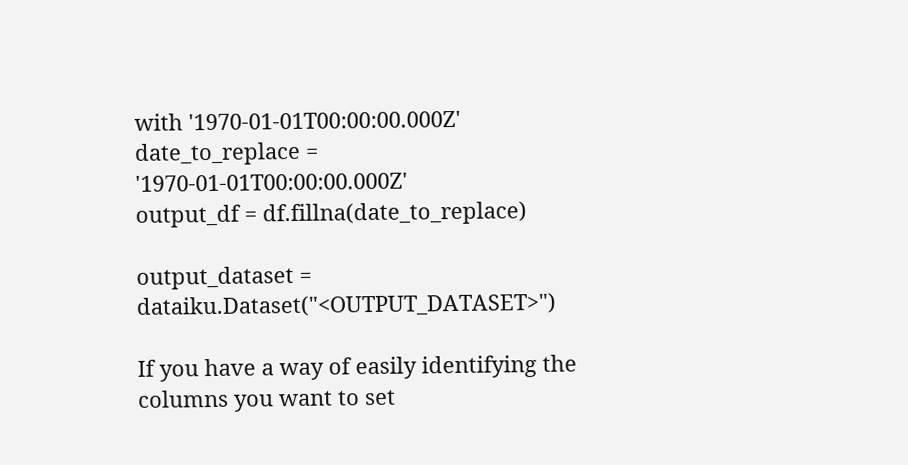with '1970-01-01T00:00:00.000Z'
date_to_replace = '1970-01-01T00:00:00.000Z'
output_df = df.fillna(date_to_replace)

output_dataset = dataiku.Dataset("<OUTPUT_DATASET>")

If you have a way of easily identifying the columns you want to set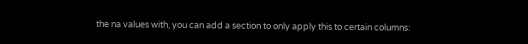the na values with, you can add a section to only apply this to certain columns: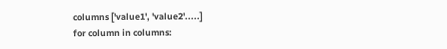columns ['value1', 'value2'.....]
for column in columns: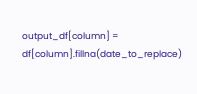output_df[column] = df[column].fillna(date_to_replace)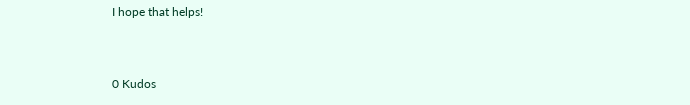I hope that helps!


0 Kudos